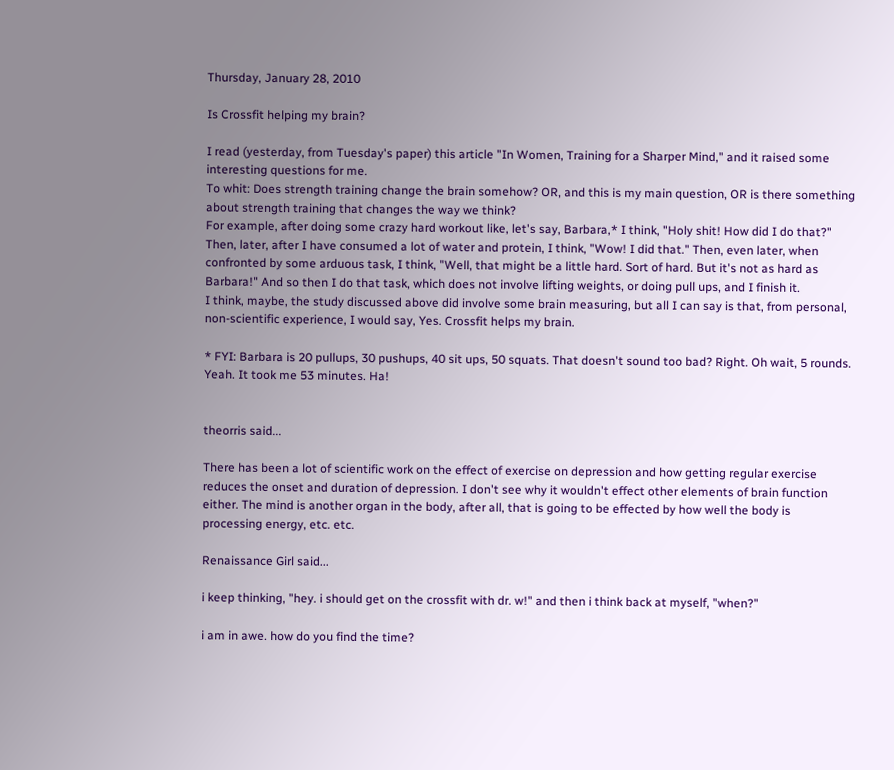Thursday, January 28, 2010

Is Crossfit helping my brain?

I read (yesterday, from Tuesday's paper) this article "In Women, Training for a Sharper Mind," and it raised some interesting questions for me.
To whit: Does strength training change the brain somehow? OR, and this is my main question, OR is there something about strength training that changes the way we think?
For example, after doing some crazy hard workout like, let's say, Barbara,* I think, "Holy shit! How did I do that?" Then, later, after I have consumed a lot of water and protein, I think, "Wow! I did that." Then, even later, when confronted by some arduous task, I think, "Well, that might be a little hard. Sort of hard. But it's not as hard as Barbara!" And so then I do that task, which does not involve lifting weights, or doing pull ups, and I finish it.
I think, maybe, the study discussed above did involve some brain measuring, but all I can say is that, from personal, non-scientific experience, I would say, Yes. Crossfit helps my brain.

* FYI: Barbara is 20 pullups, 30 pushups, 40 sit ups, 50 squats. That doesn't sound too bad? Right. Oh wait, 5 rounds. Yeah. It took me 53 minutes. Ha!


theorris said...

There has been a lot of scientific work on the effect of exercise on depression and how getting regular exercise reduces the onset and duration of depression. I don't see why it wouldn't effect other elements of brain function either. The mind is another organ in the body, after all, that is going to be effected by how well the body is processing energy, etc. etc.

Renaissance Girl said...

i keep thinking, "hey. i should get on the crossfit with dr. w!" and then i think back at myself, "when?"

i am in awe. how do you find the time?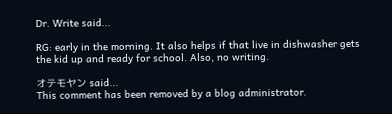Dr. Write said...

RG: early in the morning. It also helps if that live in dishwasher gets the kid up and ready for school. Also, no writing.

オテモヤン said...
This comment has been removed by a blog administrator.